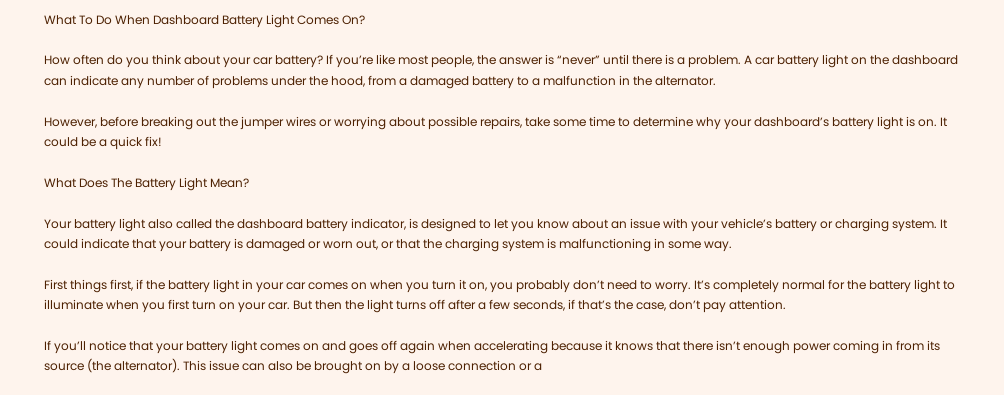What To Do When Dashboard Battery Light Comes On?

How often do you think about your car battery? If you’re like most people, the answer is “never” until there is a problem. A car battery light on the dashboard can indicate any number of problems under the hood, from a damaged battery to a malfunction in the alternator.

However, before breaking out the jumper wires or worrying about possible repairs, take some time to determine why your dashboard’s battery light is on. It could be a quick fix!

What Does The Battery Light Mean?

Your battery light also called the dashboard battery indicator, is designed to let you know about an issue with your vehicle’s battery or charging system. It could indicate that your battery is damaged or worn out, or that the charging system is malfunctioning in some way.

First things first, if the battery light in your car comes on when you turn it on, you probably don’t need to worry. It’s completely normal for the battery light to illuminate when you first turn on your car. But then the light turns off after a few seconds, if that’s the case, don’t pay attention.

If you’ll notice that your battery light comes on and goes off again when accelerating because it knows that there isn’t enough power coming in from its source (the alternator). This issue can also be brought on by a loose connection or a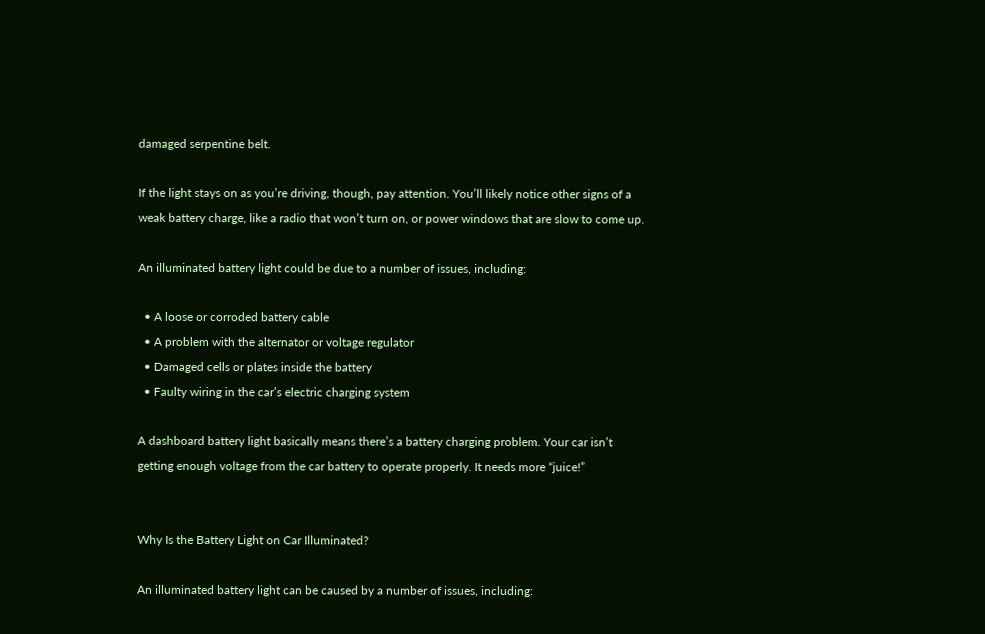damaged serpentine belt.

If the light stays on as you’re driving, though, pay attention. You’ll likely notice other signs of a weak battery charge, like a radio that won’t turn on, or power windows that are slow to come up.

An illuminated battery light could be due to a number of issues, including:

  • A loose or corroded battery cable
  • A problem with the alternator or voltage regulator
  • Damaged cells or plates inside the battery
  • Faulty wiring in the car’s electric charging system

A dashboard battery light basically means there’s a battery charging problem. Your car isn’t getting enough voltage from the car battery to operate properly. It needs more “juice!”


Why Is the Battery Light on Car Illuminated?

An illuminated battery light can be caused by a number of issues, including: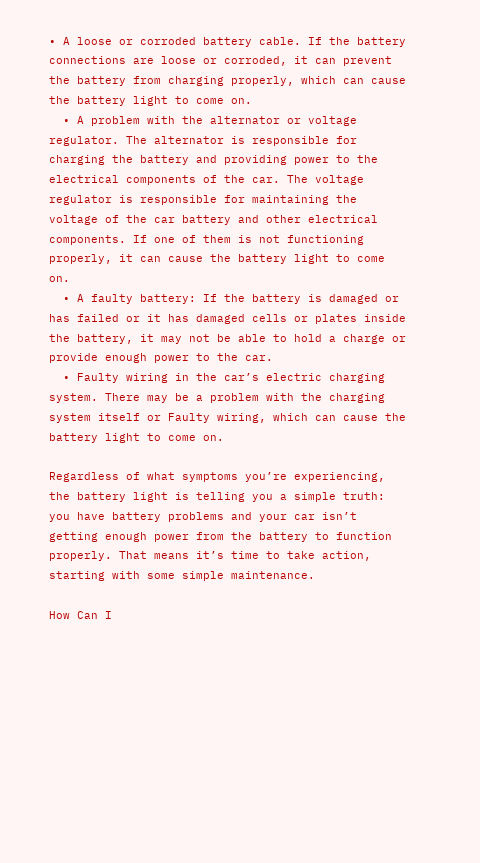• A loose or corroded battery cable. If the battery connections are loose or corroded, it can prevent the battery from charging properly, which can cause the battery light to come on.
  • A problem with the alternator or voltage regulator. The alternator is responsible for charging the battery and providing power to the electrical components of the car. The voltage regulator is responsible for maintaining the voltage of the car battery and other electrical components. If one of them is not functioning properly, it can cause the battery light to come on.
  • A faulty battery: If the battery is damaged or has failed or it has damaged cells or plates inside the battery, it may not be able to hold a charge or provide enough power to the car.
  • Faulty wiring in the car’s electric charging system. There may be a problem with the charging system itself or Faulty wiring, which can cause the battery light to come on.

Regardless of what symptoms you’re experiencing, the battery light is telling you a simple truth: you have battery problems and your car isn’t getting enough power from the battery to function properly. That means it’s time to take action, starting with some simple maintenance.

How Can I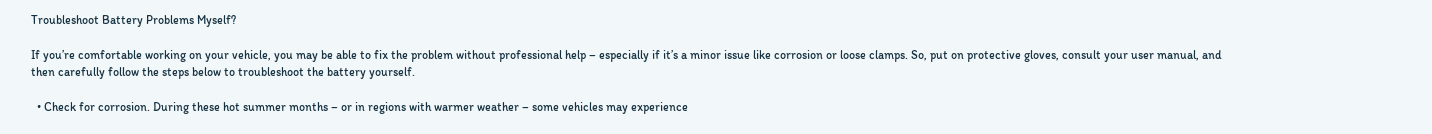Troubleshoot Battery Problems Myself?

If you’re comfortable working on your vehicle, you may be able to fix the problem without professional help – especially if it’s a minor issue like corrosion or loose clamps. So, put on protective gloves, consult your user manual, and then carefully follow the steps below to troubleshoot the battery yourself.

  • Check for corrosion. During these hot summer months – or in regions with warmer weather – some vehicles may experience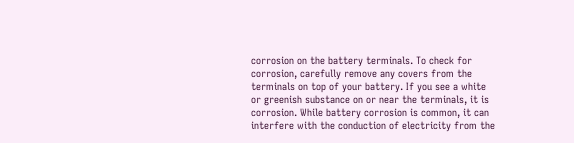corrosion on the battery terminals. To check for corrosion, carefully remove any covers from the terminals on top of your battery. If you see a white or greenish substance on or near the terminals, it is corrosion. While battery corrosion is common, it can interfere with the conduction of electricity from the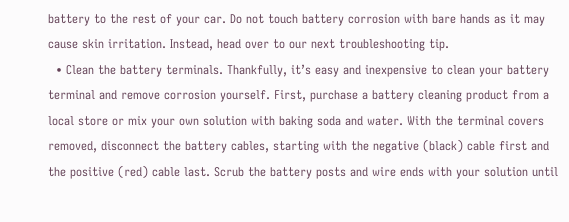battery to the rest of your car. Do not touch battery corrosion with bare hands as it may cause skin irritation. Instead, head over to our next troubleshooting tip.
  • Clean the battery terminals. Thankfully, it’s easy and inexpensive to clean your battery terminal and remove corrosion yourself. First, purchase a battery cleaning product from a local store or mix your own solution with baking soda and water. With the terminal covers removed, disconnect the battery cables, starting with the negative (black) cable first and the positive (red) cable last. Scrub the battery posts and wire ends with your solution until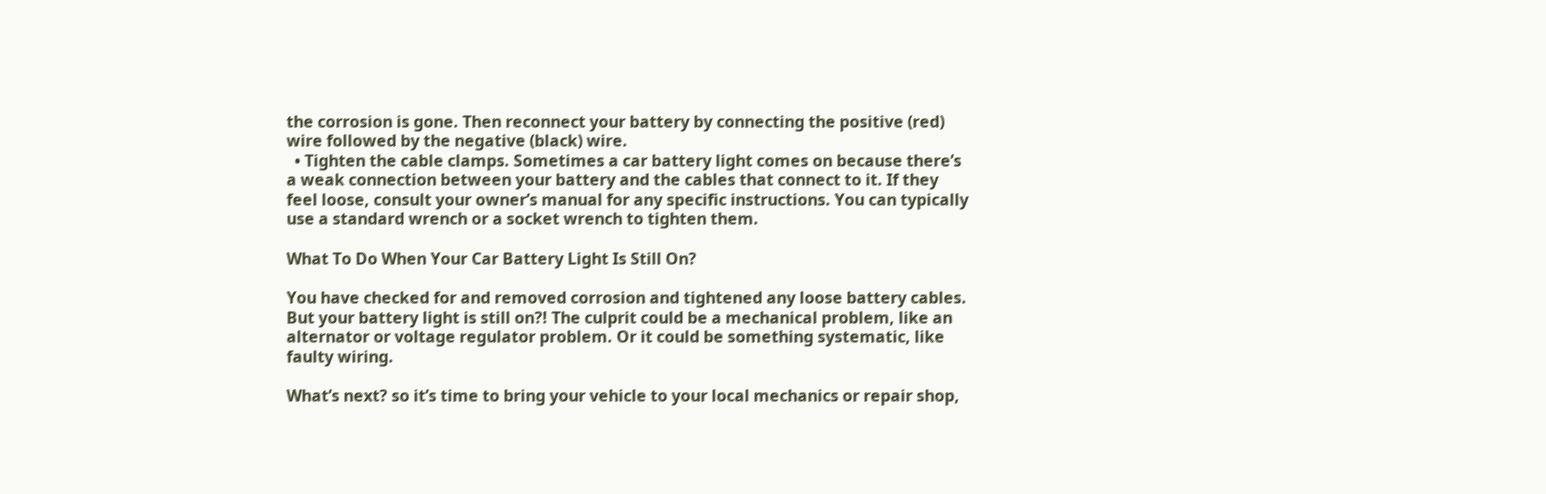the corrosion is gone. Then reconnect your battery by connecting the positive (red) wire followed by the negative (black) wire.
  • Tighten the cable clamps. Sometimes a car battery light comes on because there’s a weak connection between your battery and the cables that connect to it. If they feel loose, consult your owner’s manual for any specific instructions. You can typically use a standard wrench or a socket wrench to tighten them.

What To Do When Your Car Battery Light Is Still On?

You have checked for and removed corrosion and tightened any loose battery cables. But your battery light is still on?! The culprit could be a mechanical problem, like an alternator or voltage regulator problem. Or it could be something systematic, like faulty wiring.

What’s next? so it’s time to bring your vehicle to your local mechanics or repair shop,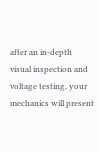after an in-depth visual inspection and voltage testing, your mechanics will present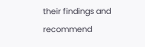their findings and recommend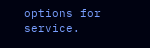options for service.